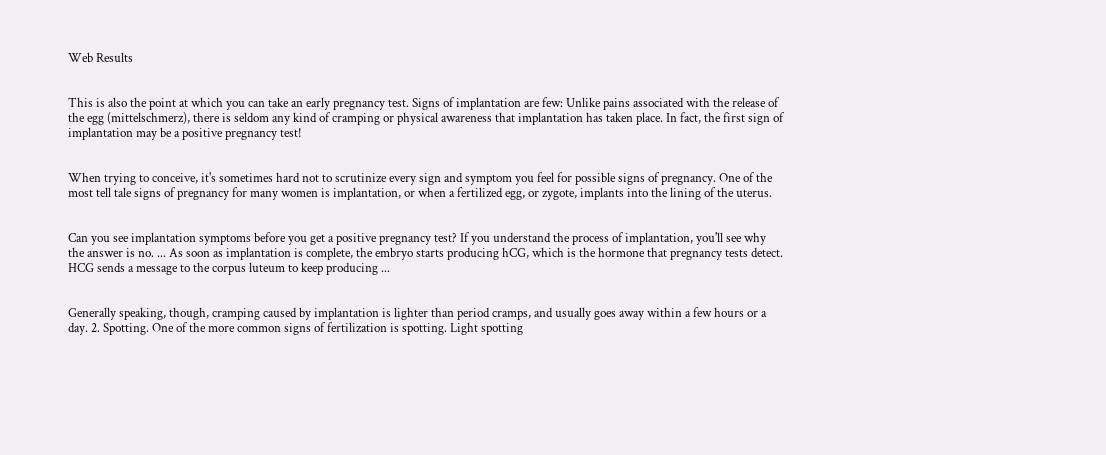Web Results


This is also the point at which you can take an early pregnancy test. Signs of implantation are few: Unlike pains associated with the release of the egg (mittelschmerz), there is seldom any kind of cramping or physical awareness that implantation has taken place. In fact, the first sign of implantation may be a positive pregnancy test!


When trying to conceive, it's sometimes hard not to scrutinize every sign and symptom you feel for possible signs of pregnancy. One of the most tell tale signs of pregnancy for many women is implantation, or when a fertilized egg, or zygote, implants into the lining of the uterus.


Can you see implantation symptoms before you get a positive pregnancy test? If you understand the process of implantation, you'll see why the answer is no. ... As soon as implantation is complete, the embryo starts producing hCG, which is the hormone that pregnancy tests detect. HCG sends a message to the corpus luteum to keep producing ...


Generally speaking, though, cramping caused by implantation is lighter than period cramps, and usually goes away within a few hours or a day. 2. Spotting. One of the more common signs of fertilization is spotting. Light spotting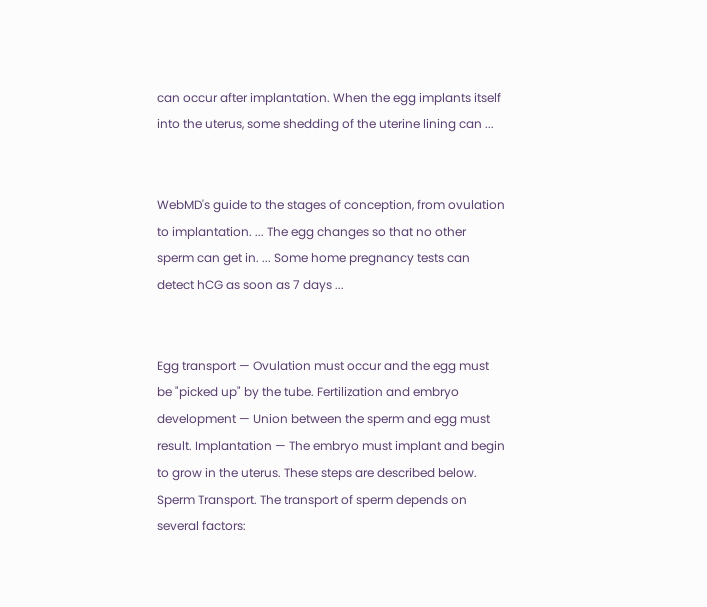can occur after implantation. When the egg implants itself into the uterus, some shedding of the uterine lining can ...


WebMD's guide to the stages of conception, from ovulation to implantation. ... The egg changes so that no other sperm can get in. ... Some home pregnancy tests can detect hCG as soon as 7 days ...


Egg transport — Ovulation must occur and the egg must be "picked up" by the tube. Fertilization and embryo development — Union between the sperm and egg must result. Implantation — The embryo must implant and begin to grow in the uterus. These steps are described below. Sperm Transport. The transport of sperm depends on several factors: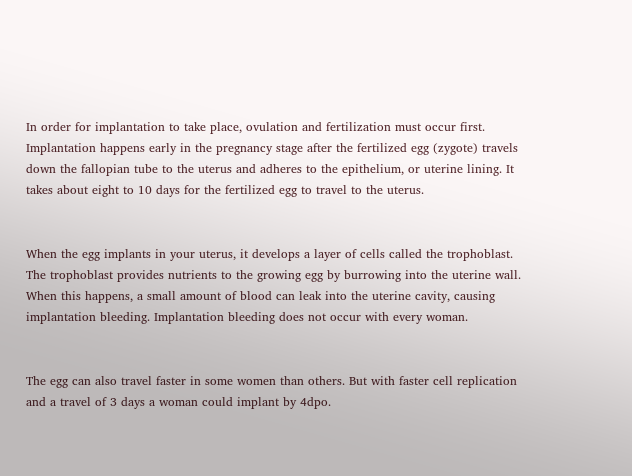In order for implantation to take place, ovulation and fertilization must occur first. Implantation happens early in the pregnancy stage after the fertilized egg (zygote) travels down the fallopian tube to the uterus and adheres to the epithelium, or uterine lining. It takes about eight to 10 days for the fertilized egg to travel to the uterus.


When the egg implants in your uterus, it develops a layer of cells called the trophoblast. The trophoblast provides nutrients to the growing egg by burrowing into the uterine wall. When this happens, a small amount of blood can leak into the uterine cavity, causing implantation bleeding. Implantation bleeding does not occur with every woman.


The egg can also travel faster in some women than others. But with faster cell replication and a travel of 3 days a woman could implant by 4dpo.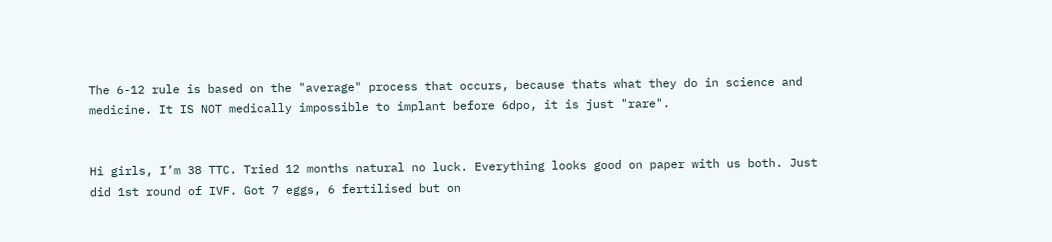The 6-12 rule is based on the "average" process that occurs, because thats what they do in science and medicine. It IS NOT medically impossible to implant before 6dpo, it is just "rare".


Hi girls, I’m 38 TTC. Tried 12 months natural no luck. Everything looks good on paper with us both. Just did 1st round of IVF. Got 7 eggs, 6 fertilised but on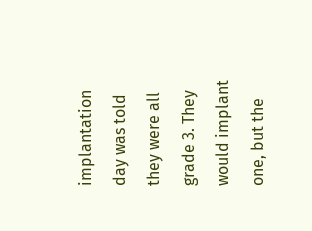implantation day was told they were all grade 3. They would implant one, but the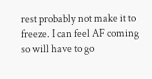rest probably not make it to freeze. I can feel AF coming so will have to go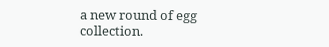a new round of egg collection.